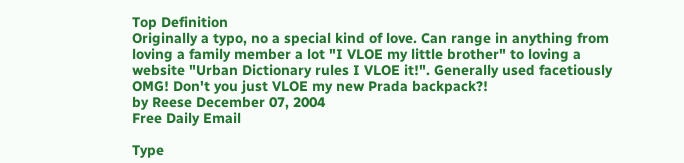Top Definition
Originally a typo, no a special kind of love. Can range in anything from loving a family member a lot "I VLOE my little brother" to loving a website "Urban Dictionary rules I VLOE it!". Generally used facetiously
OMG! Don't you just VLOE my new Prada backpack?!
by Reese December 07, 2004
Free Daily Email

Type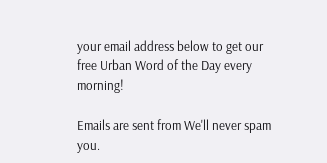your email address below to get our free Urban Word of the Day every morning!

Emails are sent from We'll never spam you.